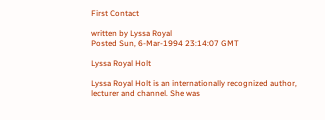First Contact

written by Lyssa Royal
Posted Sun, 6-Mar-1994 23:14:07 GMT

Lyssa Royal Holt

Lyssa Royal Holt is an internationally recognized author, lecturer and channel. She was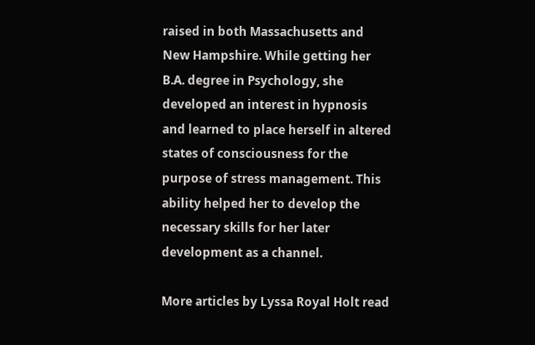raised in both Massachusetts and New Hampshire. While getting her B.A. degree in Psychology, she developed an interest in hypnosis and learned to place herself in altered states of consciousness for the purpose of stress management. This ability helped her to develop the necessary skills for her later development as a channel.

More articles by Lyssa Royal Holt read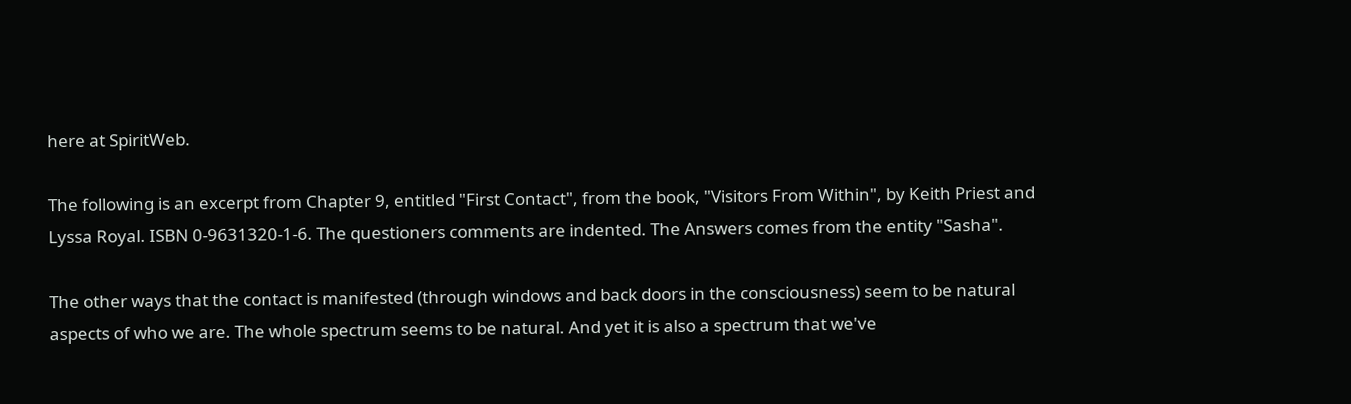here at SpiritWeb.

The following is an excerpt from Chapter 9, entitled "First Contact", from the book, "Visitors From Within", by Keith Priest and Lyssa Royal. ISBN 0-9631320-1-6. The questioners comments are indented. The Answers comes from the entity "Sasha".

The other ways that the contact is manifested (through windows and back doors in the consciousness) seem to be natural aspects of who we are. The whole spectrum seems to be natural. And yet it is also a spectrum that we've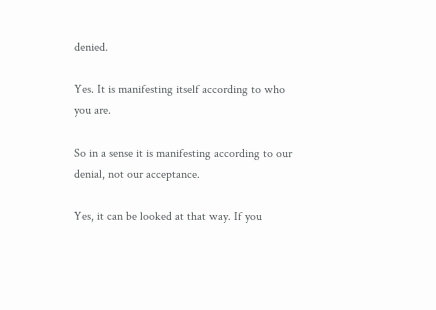denied.

Yes. It is manifesting itself according to who you are.

So in a sense it is manifesting according to our denial, not our acceptance.

Yes, it can be looked at that way. If you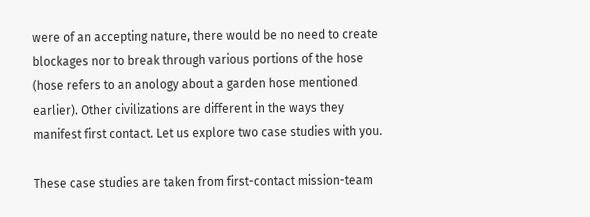were of an accepting nature, there would be no need to create blockages nor to break through various portions of the hose (hose refers to an anology about a garden hose mentioned earlier). Other civilizations are different in the ways they manifest first contact. Let us explore two case studies with you.

These case studies are taken from first-contact mission-team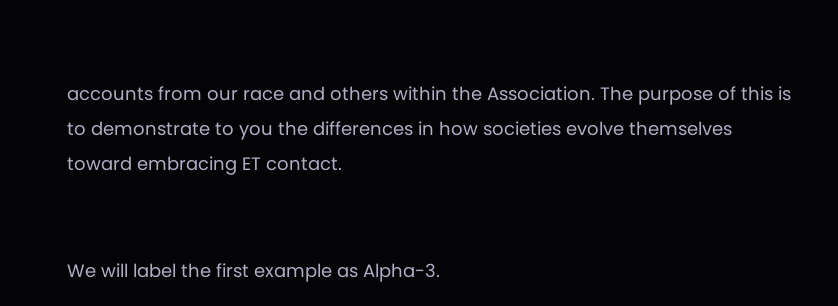accounts from our race and others within the Association. The purpose of this is to demonstrate to you the differences in how societies evolve themselves toward embracing ET contact.


We will label the first example as Alpha-3.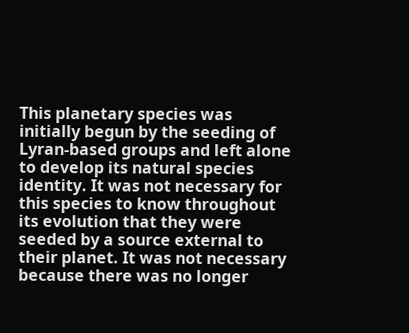This planetary species was initially begun by the seeding of Lyran-based groups and left alone to develop its natural species identity. It was not necessary for this species to know throughout its evolution that they were seeded by a source external to their planet. It was not necessary because there was no longer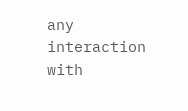any interaction with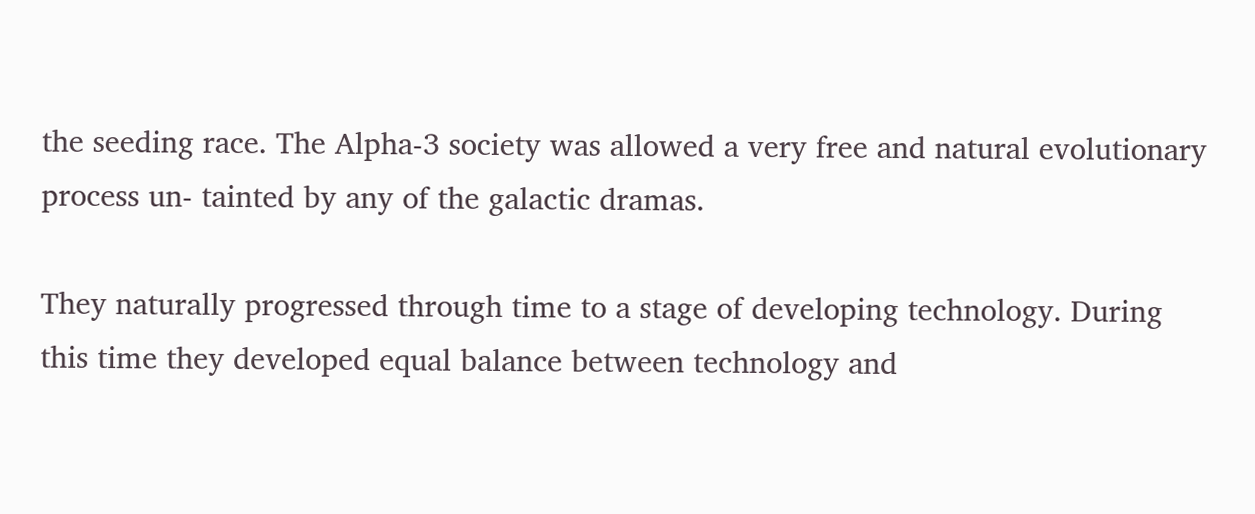the seeding race. The Alpha-3 society was allowed a very free and natural evolutionary process un- tainted by any of the galactic dramas.

They naturally progressed through time to a stage of developing technology. During this time they developed equal balance between technology and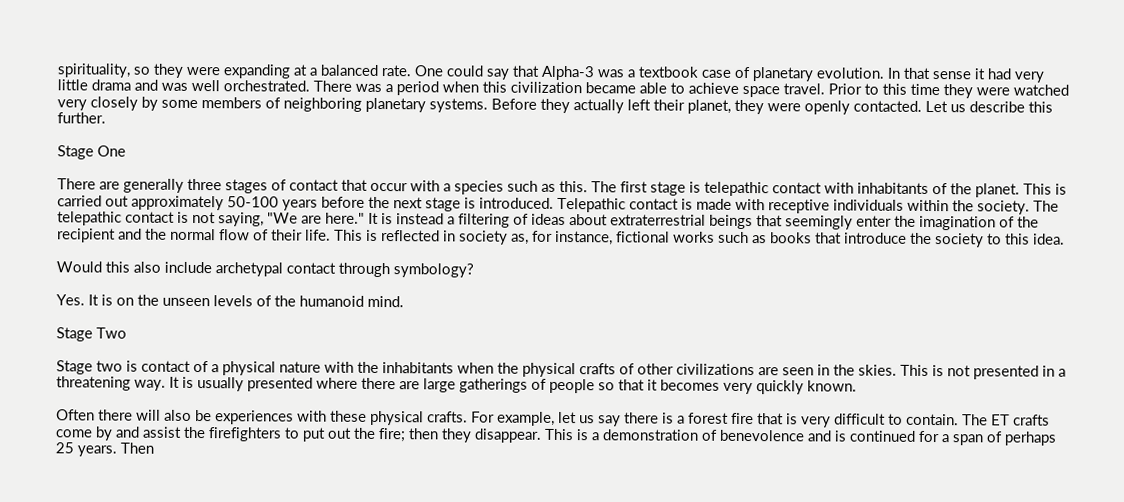spirituality, so they were expanding at a balanced rate. One could say that Alpha-3 was a textbook case of planetary evolution. In that sense it had very little drama and was well orchestrated. There was a period when this civilization became able to achieve space travel. Prior to this time they were watched very closely by some members of neighboring planetary systems. Before they actually left their planet, they were openly contacted. Let us describe this further.

Stage One

There are generally three stages of contact that occur with a species such as this. The first stage is telepathic contact with inhabitants of the planet. This is carried out approximately 50-100 years before the next stage is introduced. Telepathic contact is made with receptive individuals within the society. The telepathic contact is not saying, "We are here." It is instead a filtering of ideas about extraterrestrial beings that seemingly enter the imagination of the recipient and the normal flow of their life. This is reflected in society as, for instance, fictional works such as books that introduce the society to this idea.

Would this also include archetypal contact through symbology?

Yes. It is on the unseen levels of the humanoid mind.

Stage Two

Stage two is contact of a physical nature with the inhabitants when the physical crafts of other civilizations are seen in the skies. This is not presented in a threatening way. It is usually presented where there are large gatherings of people so that it becomes very quickly known.

Often there will also be experiences with these physical crafts. For example, let us say there is a forest fire that is very difficult to contain. The ET crafts come by and assist the firefighters to put out the fire; then they disappear. This is a demonstration of benevolence and is continued for a span of perhaps 25 years. Then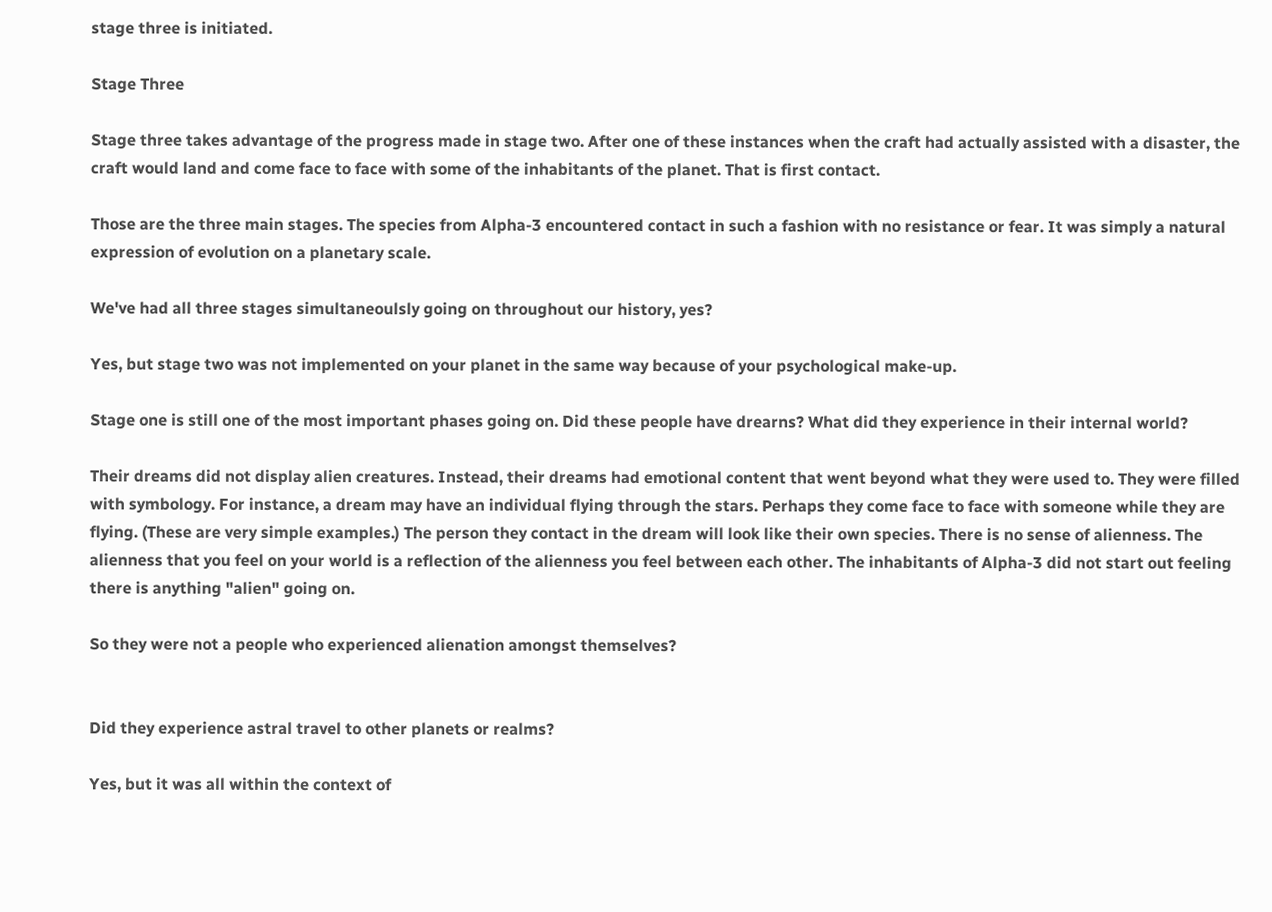stage three is initiated.

Stage Three

Stage three takes advantage of the progress made in stage two. After one of these instances when the craft had actually assisted with a disaster, the craft would land and come face to face with some of the inhabitants of the planet. That is first contact.

Those are the three main stages. The species from Alpha-3 encountered contact in such a fashion with no resistance or fear. It was simply a natural expression of evolution on a planetary scale.

We've had all three stages simultaneoulsly going on throughout our history, yes?

Yes, but stage two was not implemented on your planet in the same way because of your psychological make-up.

Stage one is still one of the most important phases going on. Did these people have drearns? What did they experience in their internal world?

Their dreams did not display alien creatures. Instead, their dreams had emotional content that went beyond what they were used to. They were filled with symbology. For instance, a dream may have an individual flying through the stars. Perhaps they come face to face with someone while they are flying. (These are very simple examples.) The person they contact in the dream will look like their own species. There is no sense of alienness. The alienness that you feel on your world is a reflection of the alienness you feel between each other. The inhabitants of Alpha-3 did not start out feeling there is anything "alien" going on.

So they were not a people who experienced alienation amongst themselves?


Did they experience astral travel to other planets or realms?

Yes, but it was all within the context of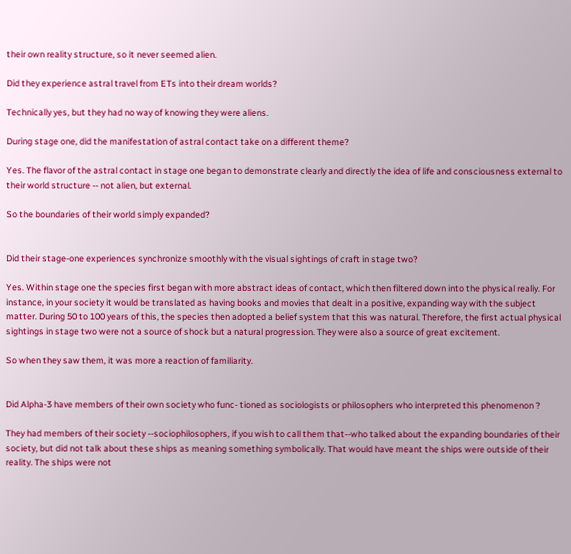their own reality structure, so it never seemed alien.

Did they experience astral travel from ETs into their dream worlds?

Technically yes, but they had no way of knowing they were aliens.

During stage one, did the manifestation of astral contact take on a different theme?

Yes. The flavor of the astral contact in stage one began to demonstrate clearly and directly the idea of life and consciousness external to their world structure -- not alien, but external.

So the boundaries of their world simply expanded?


Did their stage-one experiences synchronize smoothly with the visual sightings of craft in stage two?

Yes. Within stage one the species first began with more abstract ideas of contact, which then filtered down into the physical realiy. For instance, in your society it would be translated as having books and movies that dealt in a positive, expanding way with the subject matter. During 50 to 100 years of this, the species then adopted a belief system that this was natural. Therefore, the first actual physical sightings in stage two were not a source of shock but a natural progression. They were also a source of great excitement.

So when they saw them, it was more a reaction of familiarity.


Did Alpha-3 have members of their own society who func- tioned as sociologists or philosophers who interpreted this phenomenon ?

They had members of their society --sociophilosophers, if you wish to call them that--who talked about the expanding boundaries of their society, but did not talk about these ships as meaning something symbolically. That would have meant the ships were outside of their reality. The ships were not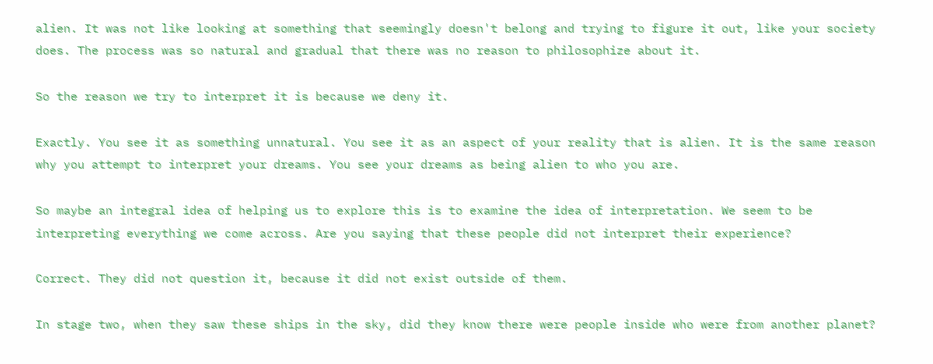alien. It was not like looking at something that seemingly doesn't belong and trying to figure it out, like your society does. The process was so natural and gradual that there was no reason to philosophize about it.

So the reason we try to interpret it is because we deny it.

Exactly. You see it as something unnatural. You see it as an aspect of your reality that is alien. It is the same reason why you attempt to interpret your dreams. You see your dreams as being alien to who you are.

So maybe an integral idea of helping us to explore this is to examine the idea of interpretation. We seem to be interpreting everything we come across. Are you saying that these people did not interpret their experience?

Correct. They did not question it, because it did not exist outside of them.

In stage two, when they saw these ships in the sky, did they know there were people inside who were from another planet?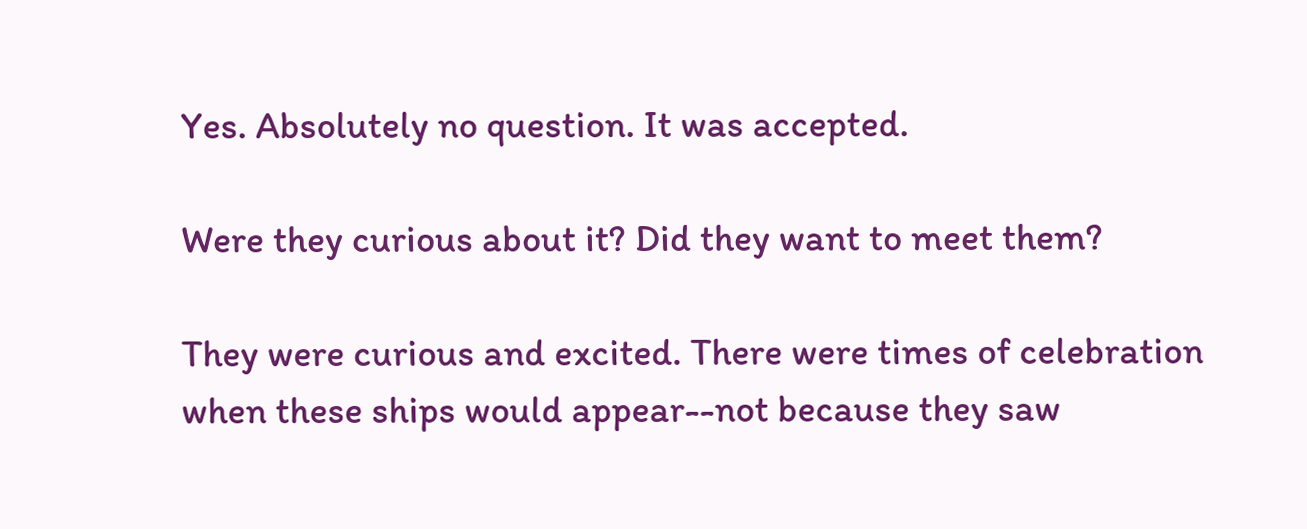Yes. Absolutely no question. It was accepted.

Were they curious about it? Did they want to meet them?

They were curious and excited. There were times of celebration when these ships would appear--not because they saw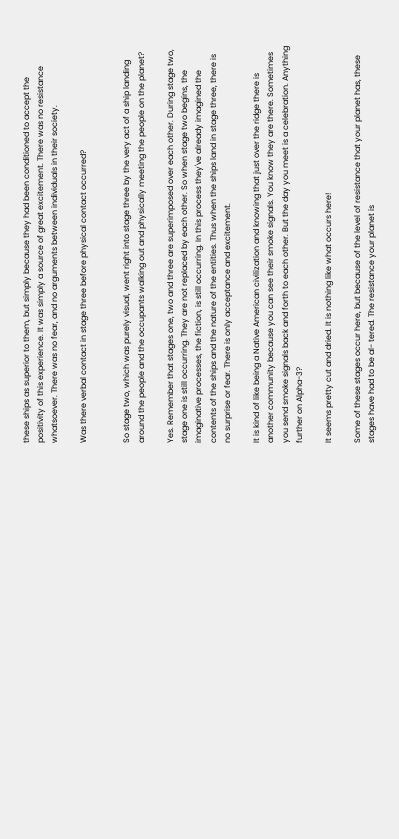these ships as superior to them, but simply because they had been conditioned to accept the positivity of this experience. It was simply a source of great excitement. There was no resistance whatsoever. There was no fear, and no arguments between individuals in their society.

Was there verbal contact in stage three before physical contact occurred?


So stage two, which was purely visual, went right into stage three by the very act of a ship landing around the people and the occupants walking out and physically meeting the people on the planet?

Yes. Remember that stages one, two and three are superimposed over each other. During stage two, stage one is still occurring. They are not replaced by each other. So when stage two begins, the imaginative processes, the fiction, is still occurring. In this process they've already imagined the contents of the ships and the nature of the entities. Thus when the ships land in stage three, there is no surprise or fear. There is only acceptance and excitement.

It is kind of like being a Native American civilization and knowing that just over the ridge there is another community because you can see their smoke signals. You know they are there. Sometimes you send smoke signals back and forth to each other. But the day you meet is a celebration. Anything further on Alpha-3?

It seems pretty cut and dried. It is nothing like what occurs here!

Some of these stages occur here, but because of the level of resistance that your planet has, these stages have had to be al- tered. The resistance your planet is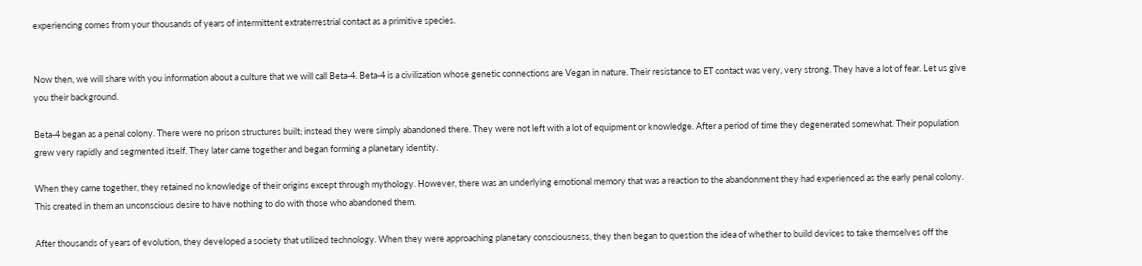experiencing comes from your thousands of years of intermittent extraterrestrial contact as a primitive species.


Now then, we will share with you information about a culture that we will call Beta-4. Beta-4 is a civilization whose genetic connections are Vegan in nature. Their resistance to ET contact was very, very strong. They have a lot of fear. Let us give you their background.

Beta-4 began as a penal colony. There were no prison structures built; instead they were simply abandoned there. They were not left with a lot of equipment or knowledge. After a period of time they degenerated somewhat. Their population grew very rapidly and segmented itself. They later came together and began forming a planetary identity.

When they came together, they retained no knowledge of their origins except through mythology. However, there was an underlying emotional memory that was a reaction to the abandonment they had experienced as the early penal colony. This created in them an unconscious desire to have nothing to do with those who abandoned them.

After thousands of years of evolution, they developed a society that utilized technology. When they were approaching planetary consciousness, they then began to question the idea of whether to build devices to take themselves off the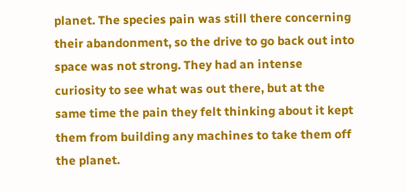planet. The species pain was still there concerning their abandonment, so the drive to go back out into space was not strong. They had an intense curiosity to see what was out there, but at the same time the pain they felt thinking about it kept them from building any machines to take them off the planet.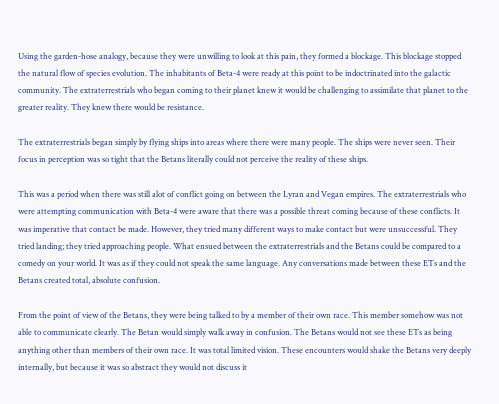Using the garden-hose analogy, because they were unwilling to look at this pain, they formed a blockage. This blockage stopped the natural flow of species evolution. The inhabitants of Beta-4 were ready at this point to be indoctrinated into the galactic community. The extraterrestrials who began coming to their planet knew it would be challenging to assimilate that planet to the greater reality. They knew there would be resistance.

The extraterrestrials began simply by flying ships into areas where there were many people. The ships were never seen. Their focus in perception was so tight that the Betans literally could not perceive the reality of these ships.

This was a period when there was still alot of conflict going on between the Lyran and Vegan empires. The extraterrestrials who were attempting communication with Beta-4 were aware that there was a possible threat coming because of these conflicts. It was imperative that contact be made. However, they tried many different ways to make contact but were unsuccessful. They tried landing; they tried approaching people. What ensued between the extraterrestrials and the Betans could be compared to a comedy on your world. It was as if they could not speak the same language. Any conversations made between these ETs and the Betans created total, absolute confusion.

From the point of view of the Betans, they were being talked to by a member of their own race. This member somehow was not able to communicate clearly. The Betan would simply walk away in confusion. The Betans would not see these ETs as being anything other than members of their own race. It was total limited vision. These encounters would shake the Betans very deeply internally, but because it was so abstract they would not discuss it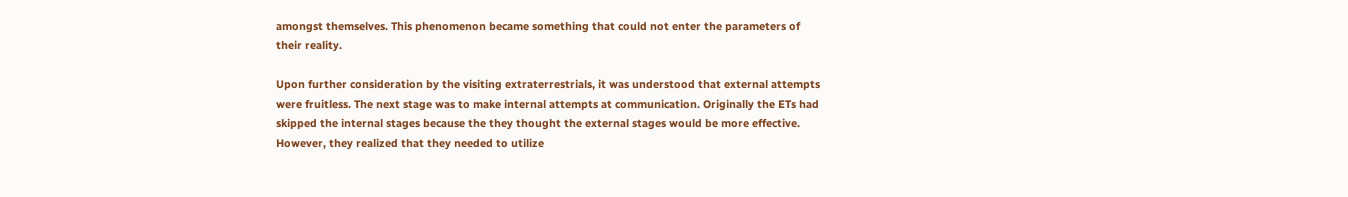amongst themselves. This phenomenon became something that could not enter the parameters of their reality.

Upon further consideration by the visiting extraterrestrials, it was understood that external attempts were fruitless. The next stage was to make internal attempts at communication. Originally the ETs had skipped the internal stages because the they thought the external stages would be more effective. However, they realized that they needed to utilize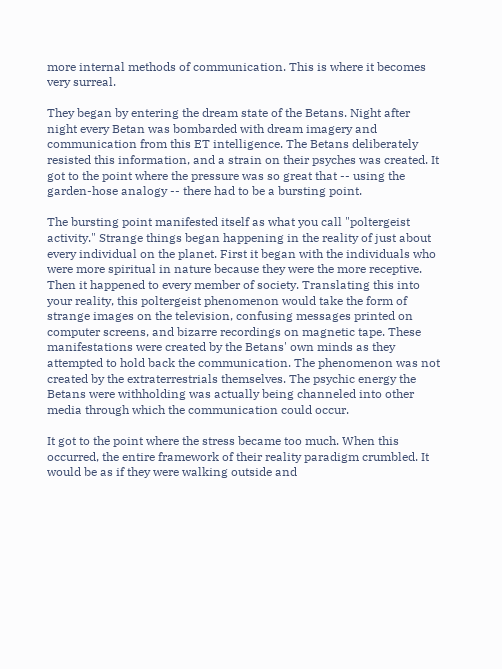more internal methods of communication. This is where it becomes very surreal.

They began by entering the dream state of the Betans. Night after night every Betan was bombarded with dream imagery and communication from this ET intelligence. The Betans deliberately resisted this information, and a strain on their psyches was created. It got to the point where the pressure was so great that -- using the garden-hose analogy -- there had to be a bursting point.

The bursting point manifested itself as what you call "poltergeist activity." Strange things began happening in the reality of just about every individual on the planet. First it began with the individuals who were more spiritual in nature because they were the more receptive. Then it happened to every member of society. Translating this into your reality, this poltergeist phenomenon would take the form of strange images on the television, confusing messages printed on computer screens, and bizarre recordings on magnetic tape. These manifestations were created by the Betans' own minds as they attempted to hold back the communication. The phenomenon was not created by the extraterrestrials themselves. The psychic energy the Betans were withholding was actually being channeled into other media through which the communication could occur.

It got to the point where the stress became too much. When this occurred, the entire framework of their reality paradigm crumbled. It would be as if they were walking outside and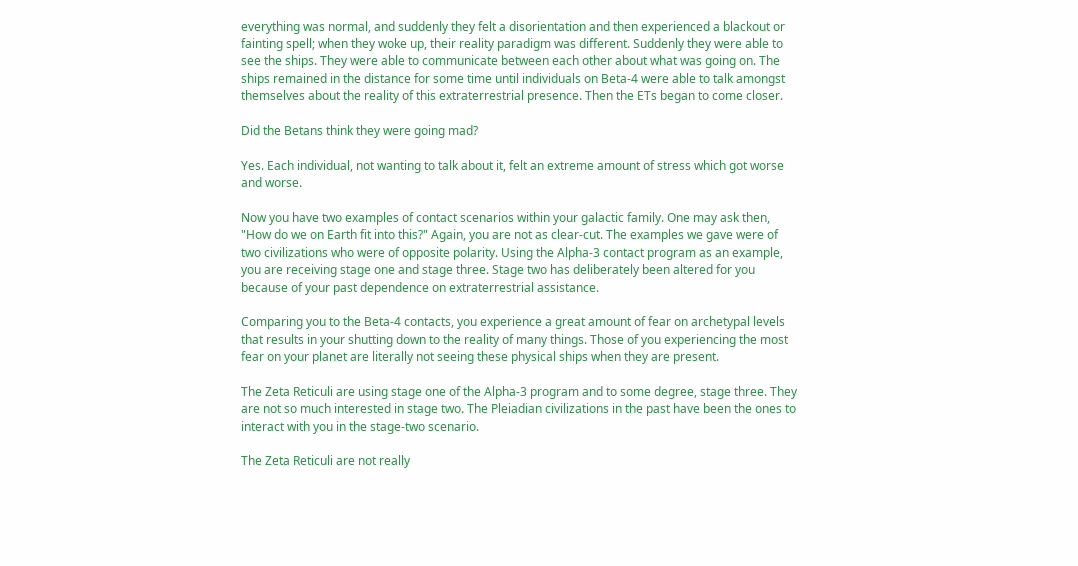everything was normal, and suddenly they felt a disorientation and then experienced a blackout or fainting spell; when they woke up, their reality paradigm was different. Suddenly they were able to see the ships. They were able to communicate between each other about what was going on. The ships remained in the distance for some time until individuals on Beta-4 were able to talk amongst themselves about the reality of this extraterrestrial presence. Then the ETs began to come closer.

Did the Betans think they were going mad?

Yes. Each individual, not wanting to talk about it, felt an extreme amount of stress which got worse and worse.

Now you have two examples of contact scenarios within your galactic family. One may ask then, "How do we on Earth fit into this?" Again, you are not as clear-cut. The examples we gave were of two civilizations who were of opposite polarity. Using the Alpha-3 contact program as an example, you are receiving stage one and stage three. Stage two has deliberately been altered for you because of your past dependence on extraterrestrial assistance.

Comparing you to the Beta-4 contacts, you experience a great amount of fear on archetypal levels that results in your shutting down to the reality of many things. Those of you experiencing the most fear on your planet are literally not seeing these physical ships when they are present.

The Zeta Reticuli are using stage one of the Alpha-3 program and to some degree, stage three. They are not so much interested in stage two. The Pleiadian civilizations in the past have been the ones to interact with you in the stage-two scenario.

The Zeta Reticuli are not really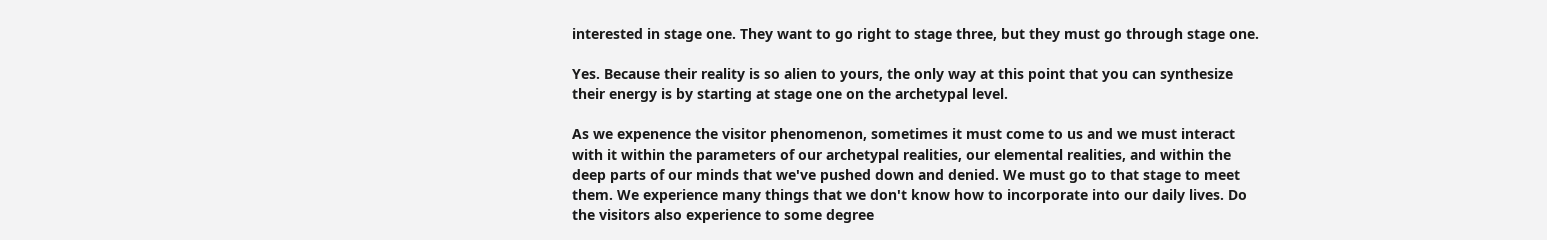interested in stage one. They want to go right to stage three, but they must go through stage one.

Yes. Because their reality is so alien to yours, the only way at this point that you can synthesize their energy is by starting at stage one on the archetypal level.

As we expenence the visitor phenomenon, sometimes it must come to us and we must interact with it within the parameters of our archetypal realities, our elemental realities, and within the deep parts of our minds that we've pushed down and denied. We must go to that stage to meet them. We experience many things that we don't know how to incorporate into our daily lives. Do the visitors also experience to some degree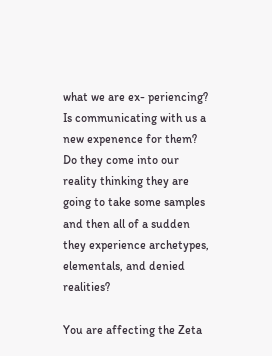what we are ex- periencing? Is communicating with us a new expenence for them? Do they come into our reality thinking they are going to take some samples and then all of a sudden they experience archetypes, elementals, and denied realities?

You are affecting the Zeta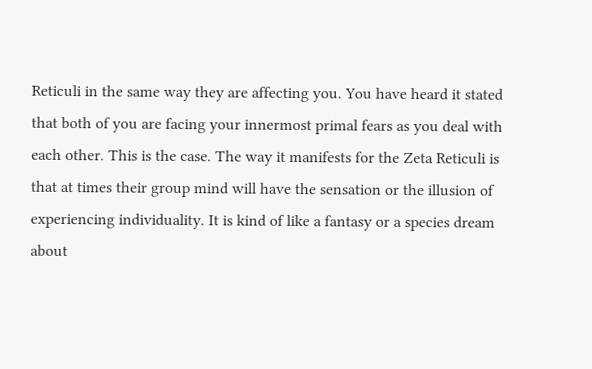Reticuli in the same way they are affecting you. You have heard it stated that both of you are facing your innermost primal fears as you deal with each other. This is the case. The way it manifests for the Zeta Reticuli is that at times their group mind will have the sensation or the illusion of experiencing individuality. It is kind of like a fantasy or a species dream about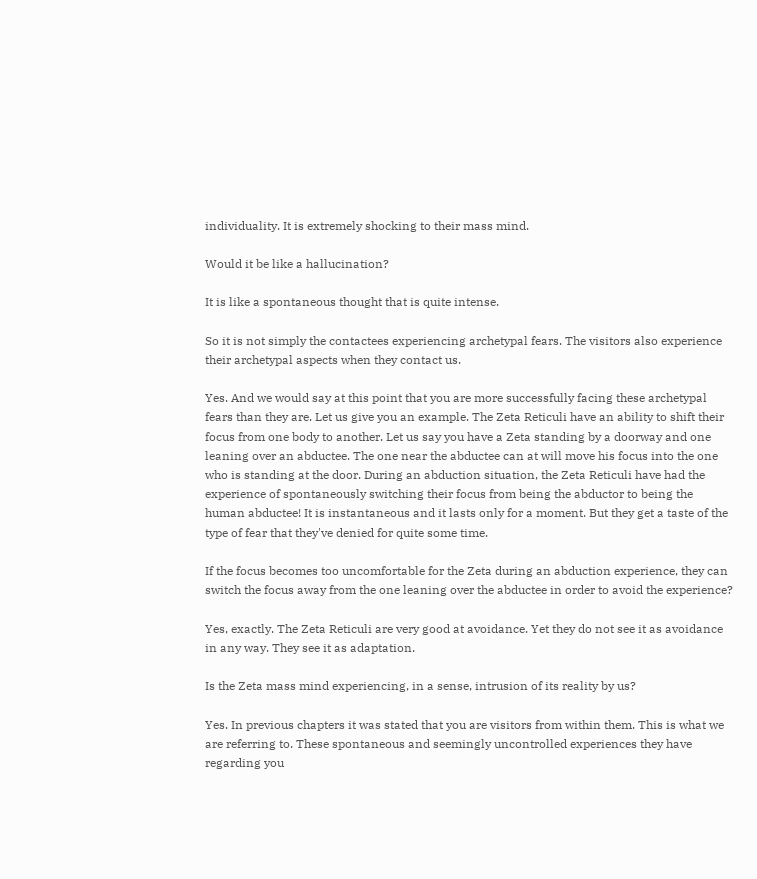individuality. It is extremely shocking to their mass mind.

Would it be like a hallucination?

It is like a spontaneous thought that is quite intense.

So it is not simply the contactees experiencing archetypal fears. The visitors also experience their archetypal aspects when they contact us.

Yes. And we would say at this point that you are more successfully facing these archetypal fears than they are. Let us give you an example. The Zeta Reticuli have an ability to shift their focus from one body to another. Let us say you have a Zeta standing by a doorway and one leaning over an abductee. The one near the abductee can at will move his focus into the one who is standing at the door. During an abduction situation, the Zeta Reticuli have had the experience of spontaneously switching their focus from being the abductor to being the human abductee! It is instantaneous and it lasts only for a moment. But they get a taste of the type of fear that they've denied for quite some time.

If the focus becomes too uncomfortable for the Zeta during an abduction experience, they can switch the focus away from the one leaning over the abductee in order to avoid the experience?

Yes, exactly. The Zeta Reticuli are very good at avoidance. Yet they do not see it as avoidance in any way. They see it as adaptation.

Is the Zeta mass mind experiencing, in a sense, intrusion of its reality by us?

Yes. In previous chapters it was stated that you are visitors from within them. This is what we are referring to. These spontaneous and seemingly uncontrolled experiences they have regarding you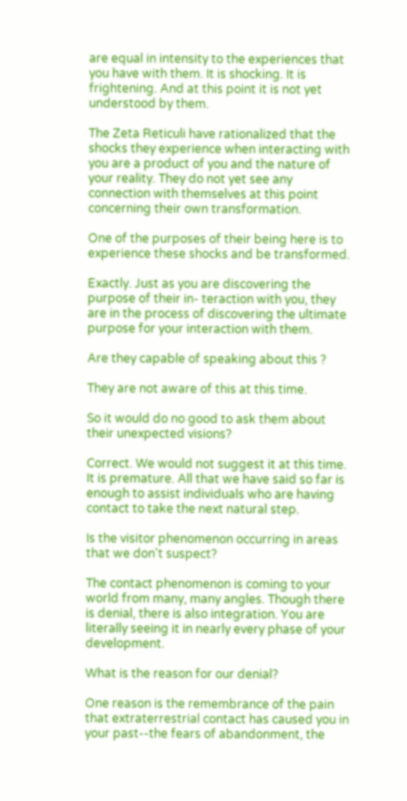are equal in intensity to the experiences that you have with them. It is shocking. It is frightening. And at this point it is not yet understood by them.

The Zeta Reticuli have rationalized that the shocks they experience when interacting with you are a product of you and the nature of your reality. They do not yet see any connection with themselves at this point concerning their own transformation.

One of the purposes of their being here is to experience these shocks and be transformed.

Exactly. Just as you are discovering the purpose of their in- teraction with you, they are in the process of discovering the ultimate purpose for your interaction with them.

Are they capable of speaking about this ?

They are not aware of this at this time.

So it would do no good to ask them about their unexpected visions?

Correct. We would not suggest it at this time. It is premature. All that we have said so far is enough to assist individuals who are having contact to take the next natural step.

Is the visitor phenomenon occurring in areas that we don't suspect?

The contact phenomenon is coming to your world from many, many angles. Though there is denial, there is also integration. You are literally seeing it in nearly every phase of your development.

What is the reason for our denial?

One reason is the remembrance of the pain that extraterrestrial contact has caused you in your past--the fears of abandonment, the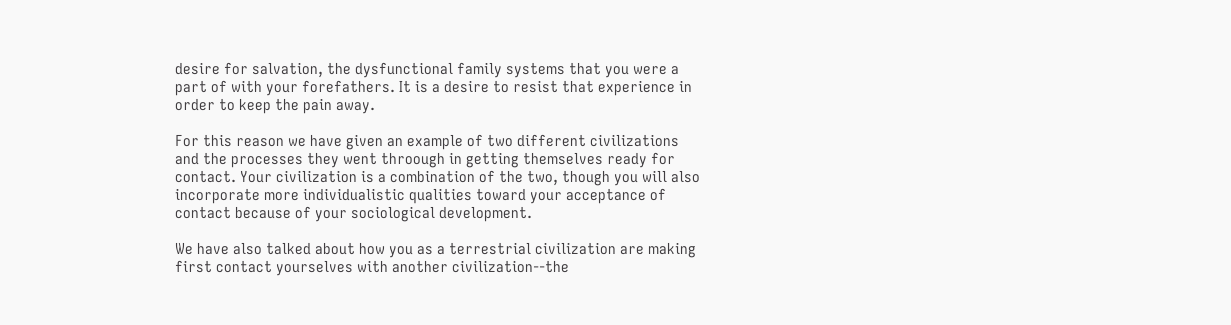desire for salvation, the dysfunctional family systems that you were a part of with your forefathers. It is a desire to resist that experience in order to keep the pain away.

For this reason we have given an example of two different civilizations and the processes they went throough in getting themselves ready for contact. Your civilization is a combination of the two, though you will also incorporate more individualistic qualities toward your acceptance of contact because of your sociological development.

We have also talked about how you as a terrestrial civilization are making first contact yourselves with another civilization--the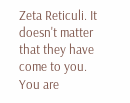Zeta Reticuli. It doesn't matter that they have come to you. You are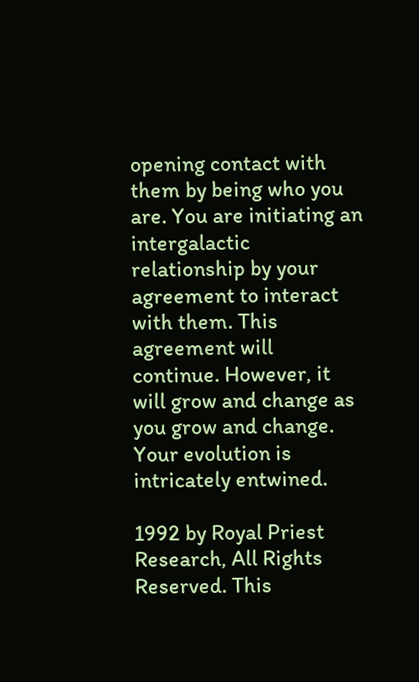opening contact with them by being who you are. You are initiating an intergalactic relationship by your agreement to interact with them. This agreement will continue. However, it will grow and change as you grow and change. Your evolution is intricately entwined.

1992 by Royal Priest Research, All Rights Reserved. This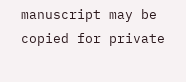manuscript may be copied for private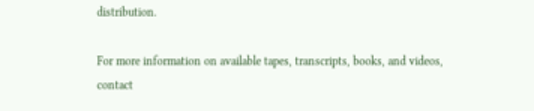distribution.

For more information on available tapes, transcripts, books, and videos, contact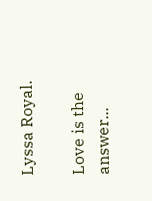Lyssa Royal.

Love is the answer...